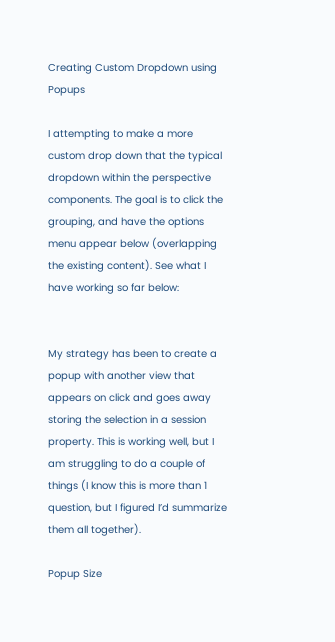Creating Custom Dropdown using Popups

I attempting to make a more custom drop down that the typical dropdown within the perspective components. The goal is to click the grouping, and have the options menu appear below (overlapping the existing content). See what I have working so far below:


My strategy has been to create a popup with another view that appears on click and goes away storing the selection in a session property. This is working well, but I am struggling to do a couple of things (I know this is more than 1 question, but I figured I’d summarize them all together).

Popup Size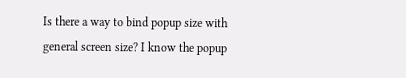Is there a way to bind popup size with general screen size? I know the popup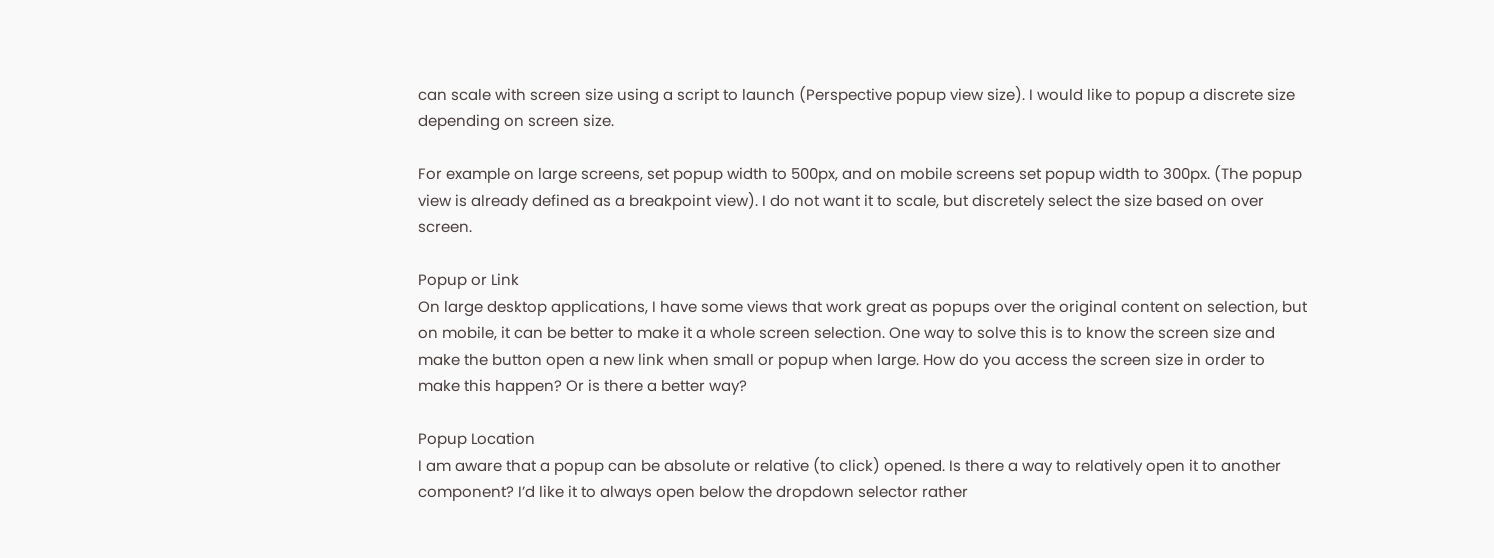can scale with screen size using a script to launch (Perspective popup view size). I would like to popup a discrete size depending on screen size.

For example on large screens, set popup width to 500px, and on mobile screens set popup width to 300px. (The popup view is already defined as a breakpoint view). I do not want it to scale, but discretely select the size based on over screen.

Popup or Link
On large desktop applications, I have some views that work great as popups over the original content on selection, but on mobile, it can be better to make it a whole screen selection. One way to solve this is to know the screen size and make the button open a new link when small or popup when large. How do you access the screen size in order to make this happen? Or is there a better way?

Popup Location
I am aware that a popup can be absolute or relative (to click) opened. Is there a way to relatively open it to another component? I’d like it to always open below the dropdown selector rather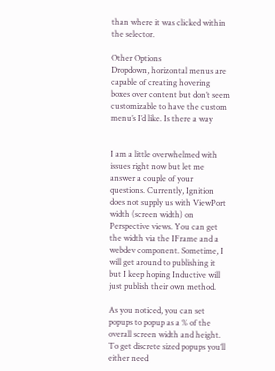than where it was clicked within the selector.

Other Options
Dropdown, horizontal menus are capable of creating hovering boxes over content but don’t seem customizable to have the custom menu’s I’d like. Is there a way


I am a little overwhelmed with issues right now but let me answer a couple of your questions. Currently, Ignition does not supply us with ViewPort width (screen width) on Perspective views. You can get the width via the IFrame and a webdev component. Sometime, I will get around to publishing it but I keep hoping Inductive will just publish their own method.

As you noticed, you can set popups to popup as a % of the overall screen width and height. To get discrete sized popups you’ll either need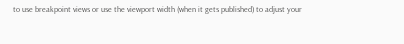to use breakpoint views or use the viewport width (when it gets published) to adjust your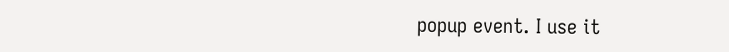popup event. I use it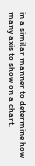in a similar manner to determine how many axis to show on a chart.